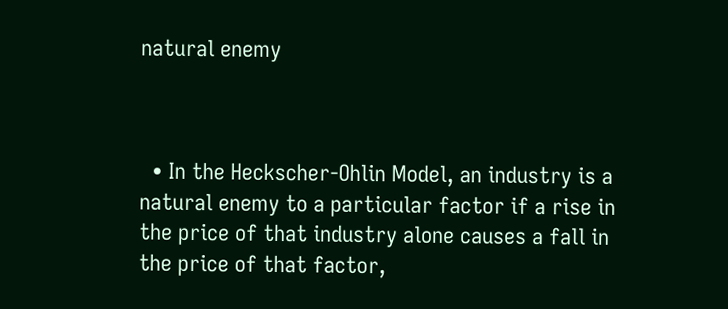natural enemy



  • In the Heckscher-Ohlin Model, an industry is a natural enemy to a particular factor if a rise in the price of that industry alone causes a fall in the price of that factor,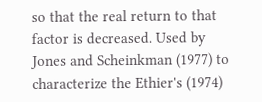so that the real return to that factor is decreased. Used by Jones and Scheinkman (1977) to characterize the Ethier's (1974)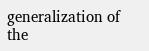generalization of the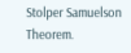Stolper Samuelson Theorem.